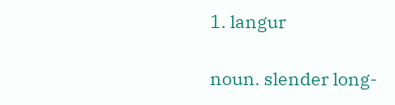1. langur

noun. slender long-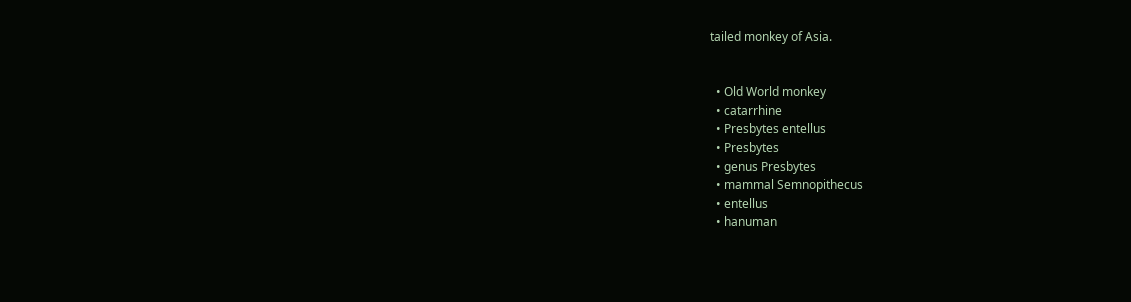tailed monkey of Asia.


  • Old World monkey
  • catarrhine
  • Presbytes entellus
  • Presbytes
  • genus Presbytes
  • mammal Semnopithecus
  • entellus
  • hanuman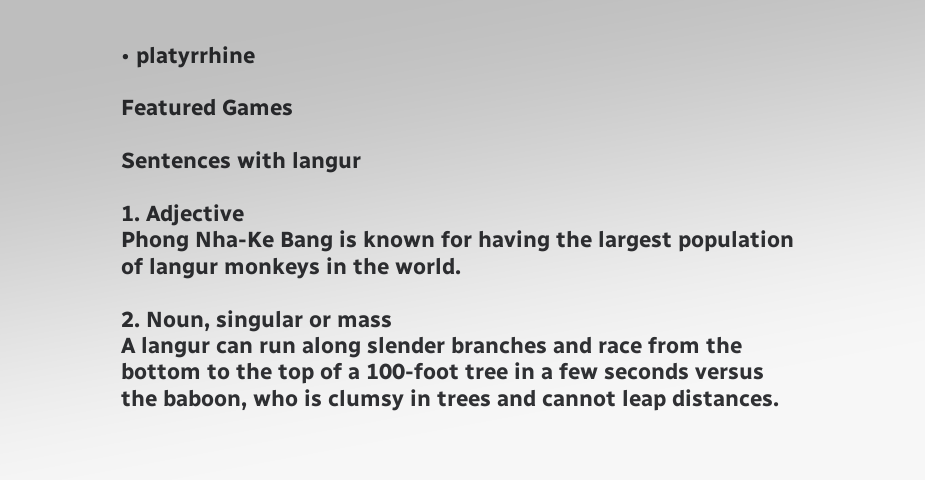• platyrrhine

Featured Games

Sentences with langur

1. Adjective
Phong Nha-Ke Bang is known for having the largest population of langur monkeys in the world.

2. Noun, singular or mass
A langur can run along slender branches and race from the bottom to the top of a 100-foot tree in a few seconds versus the baboon, who is clumsy in trees and cannot leap distances.